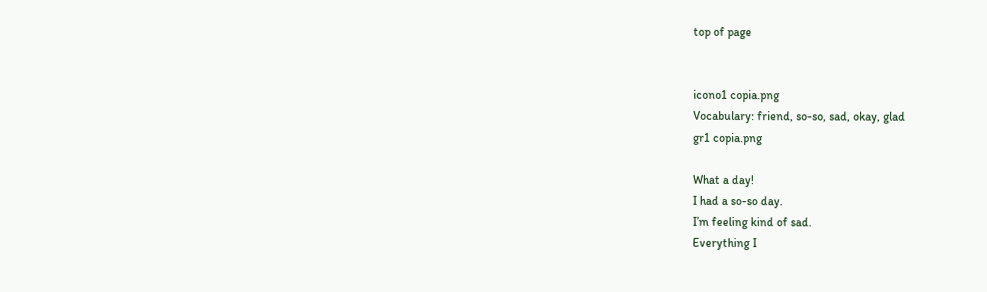top of page


icono1 copia.png
Vocabulary: friend, so-so, sad, okay, glad
gr1 copia.png

What a day!
I had a so-so day.
I’m feeling kind of sad.
Everything I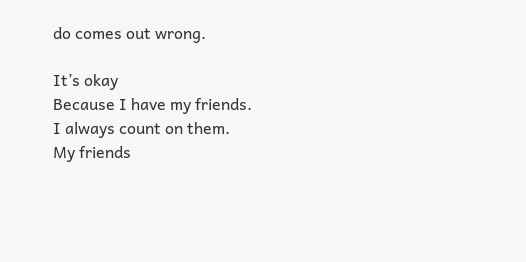do comes out wrong.

It’s okay
Because I have my friends.
I always count on them.
My friends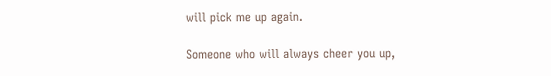will pick me up again.

Someone who will always cheer you up,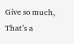Give so much,
That’s a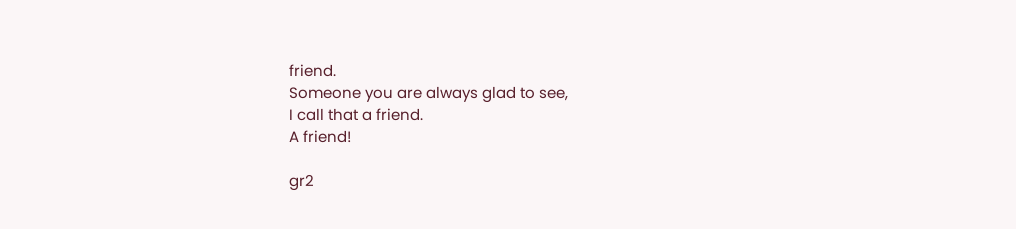friend.
Someone you are always glad to see,
I call that a friend.
A friend!

gr2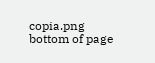copia.png
bottom of page